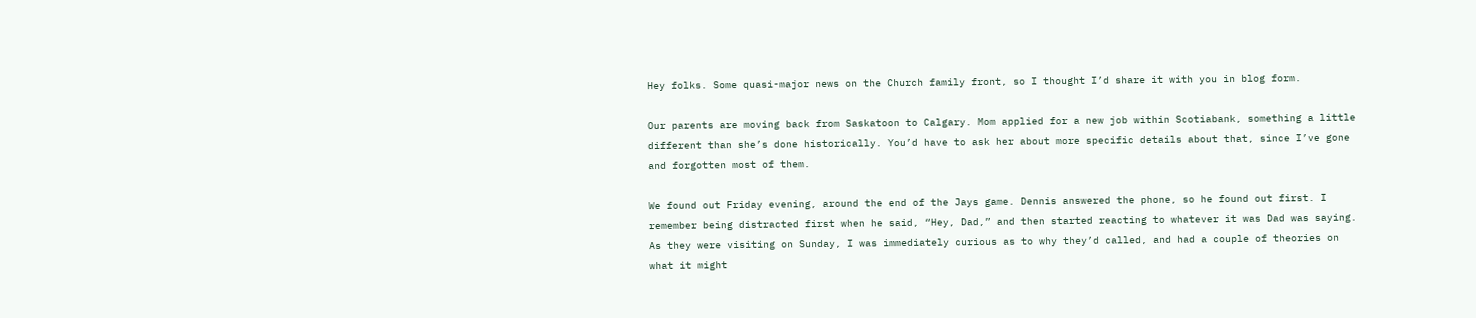Hey folks. Some quasi-major news on the Church family front, so I thought I’d share it with you in blog form.

Our parents are moving back from Saskatoon to Calgary. Mom applied for a new job within Scotiabank, something a little different than she’s done historically. You’d have to ask her about more specific details about that, since I’ve gone and forgotten most of them.

We found out Friday evening, around the end of the Jays game. Dennis answered the phone, so he found out first. I remember being distracted first when he said, “Hey, Dad,” and then started reacting to whatever it was Dad was saying. As they were visiting on Sunday, I was immediately curious as to why they’d called, and had a couple of theories on what it might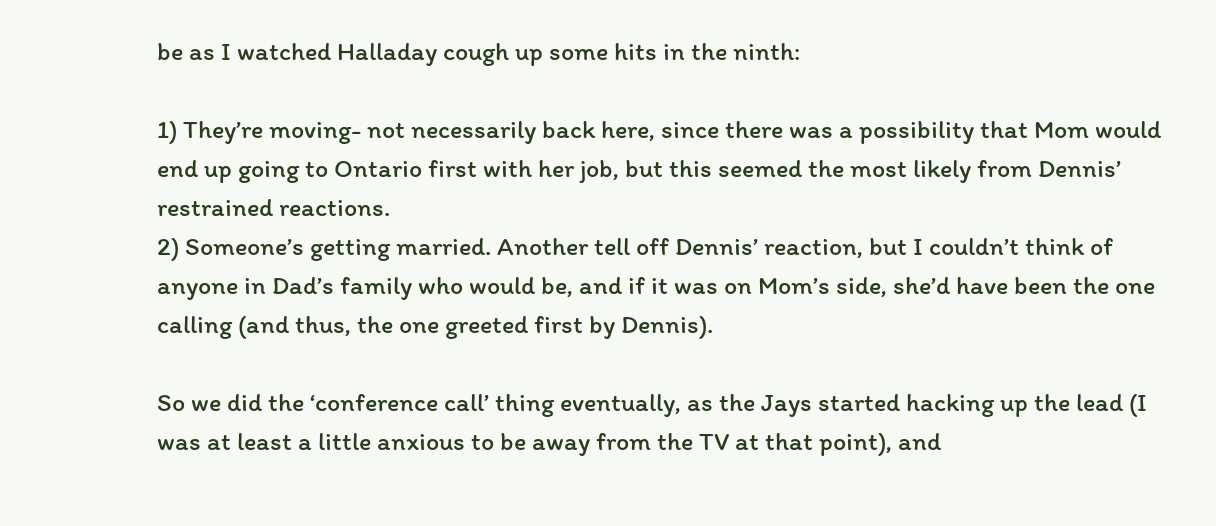be as I watched Halladay cough up some hits in the ninth:

1) They’re moving- not necessarily back here, since there was a possibility that Mom would end up going to Ontario first with her job, but this seemed the most likely from Dennis’ restrained reactions.
2) Someone’s getting married. Another tell off Dennis’ reaction, but I couldn’t think of anyone in Dad’s family who would be, and if it was on Mom’s side, she’d have been the one calling (and thus, the one greeted first by Dennis).

So we did the ‘conference call’ thing eventually, as the Jays started hacking up the lead (I was at least a little anxious to be away from the TV at that point), and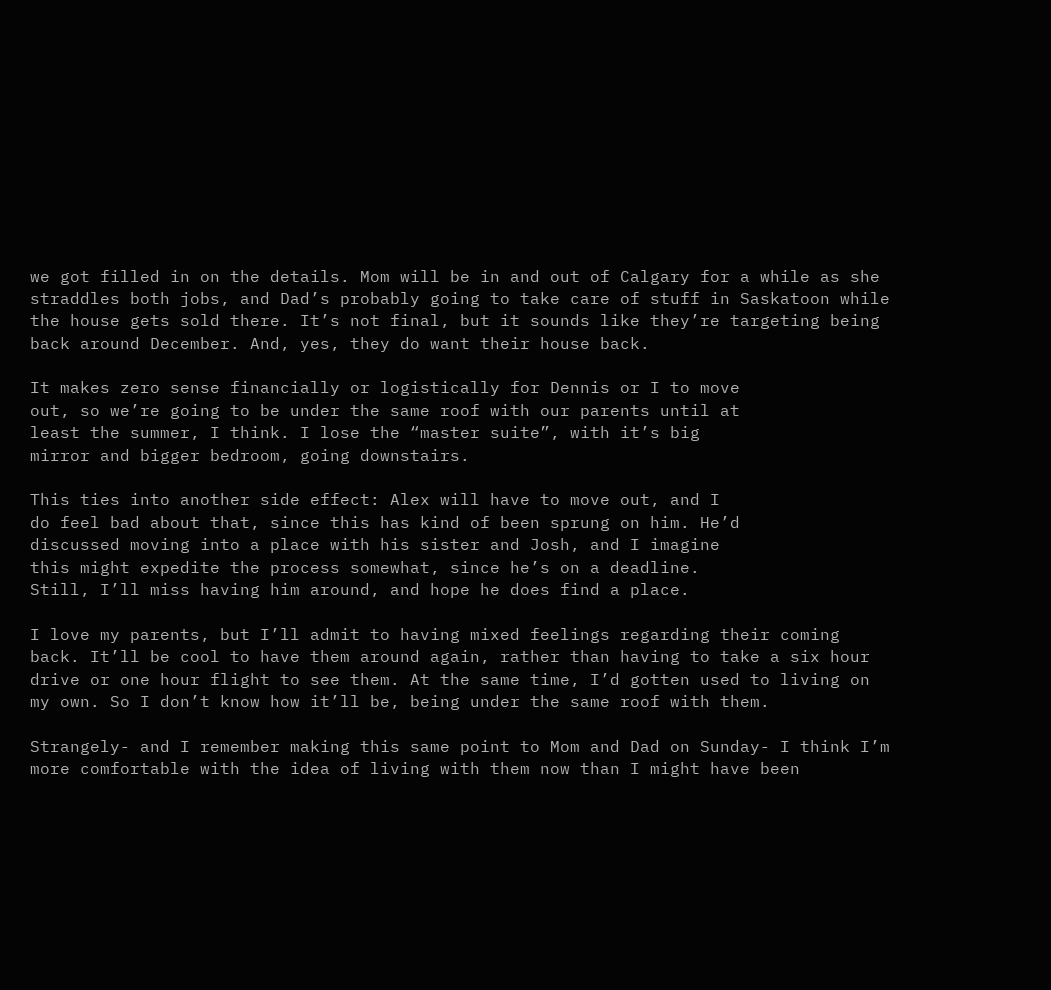we got filled in on the details. Mom will be in and out of Calgary for a while as she straddles both jobs, and Dad’s probably going to take care of stuff in Saskatoon while the house gets sold there. It’s not final, but it sounds like they’re targeting being back around December. And, yes, they do want their house back.

It makes zero sense financially or logistically for Dennis or I to move
out, so we’re going to be under the same roof with our parents until at
least the summer, I think. I lose the “master suite”, with it’s big
mirror and bigger bedroom, going downstairs.

This ties into another side effect: Alex will have to move out, and I
do feel bad about that, since this has kind of been sprung on him. He’d
discussed moving into a place with his sister and Josh, and I imagine
this might expedite the process somewhat, since he’s on a deadline.
Still, I’ll miss having him around, and hope he does find a place.

I love my parents, but I’ll admit to having mixed feelings regarding their coming back. It’ll be cool to have them around again, rather than having to take a six hour drive or one hour flight to see them. At the same time, I’d gotten used to living on my own. So I don’t know how it’ll be, being under the same roof with them.

Strangely- and I remember making this same point to Mom and Dad on Sunday- I think I’m more comfortable with the idea of living with them now than I might have been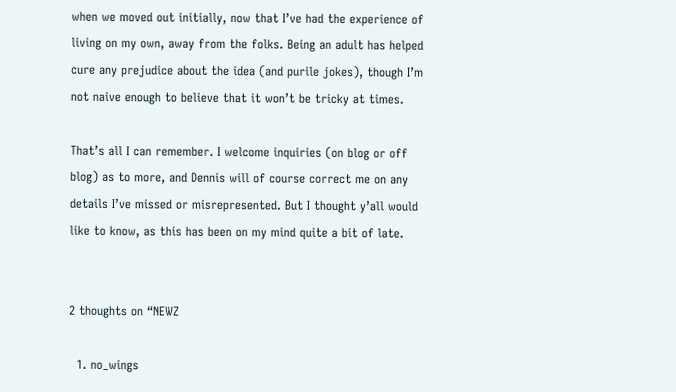when we moved out initially, now that I’ve had the experience of living on my own, away from the folks. Being an adult has helped cure any prejudice about the idea (and purile jokes), though I’m not naive enough to believe that it won’t be tricky at times.

That’s all I can remember. I welcome inquiries (on blog or off blog) as to more, and Dennis will of course correct me on any details I’ve missed or misrepresented. But I thought y’all would like to know, as this has been on my mind quite a bit of late.


2 thoughts on “NEWZ

  1. no_wings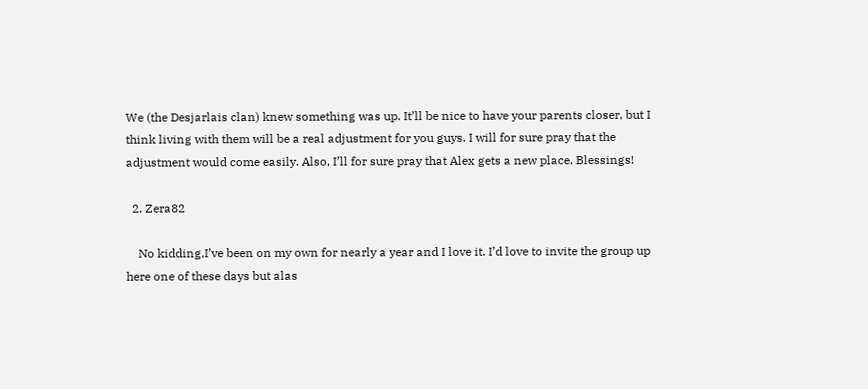We (the Desjarlais clan) knew something was up. It’ll be nice to have your parents closer, but I think living with them will be a real adjustment for you guys. I will for sure pray that the adjustment would come easily. Also, I’ll for sure pray that Alex gets a new place. Blessings!

  2. Zera82

    No kidding,I’ve been on my own for nearly a year and I love it. I’d love to invite the group up here one of these days but alas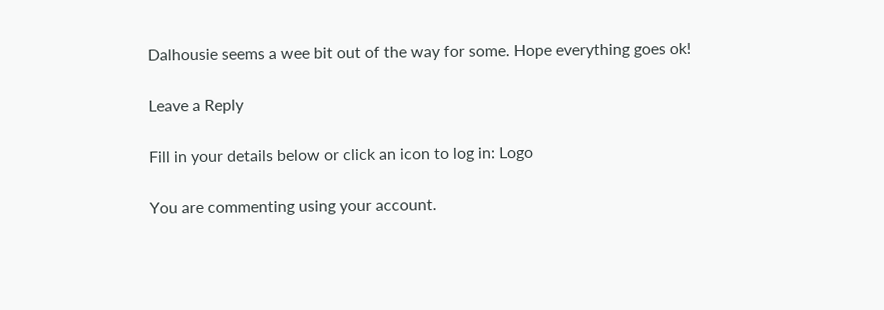Dalhousie seems a wee bit out of the way for some. Hope everything goes ok!

Leave a Reply

Fill in your details below or click an icon to log in: Logo

You are commenting using your account.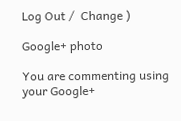Log Out /  Change )

Google+ photo

You are commenting using your Google+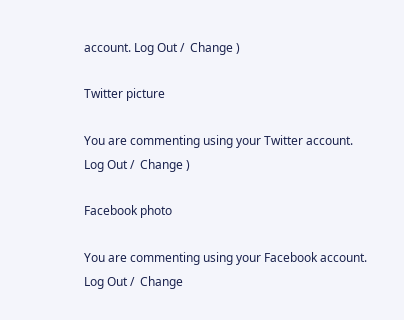account. Log Out /  Change )

Twitter picture

You are commenting using your Twitter account. Log Out /  Change )

Facebook photo

You are commenting using your Facebook account. Log Out /  Change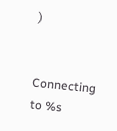)


Connecting to %s